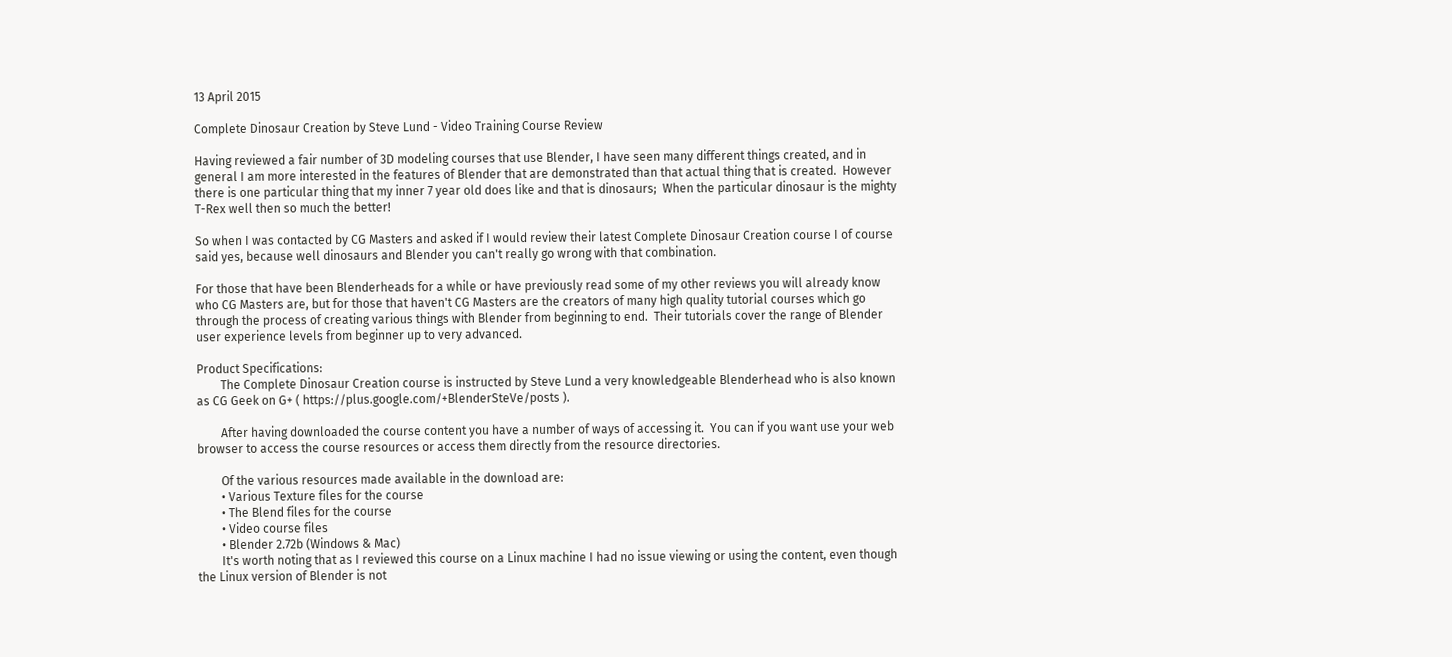13 April 2015

Complete Dinosaur Creation by Steve Lund - Video Training Course Review

Having reviewed a fair number of 3D modeling courses that use Blender, I have seen many different things created, and in general I am more interested in the features of Blender that are demonstrated than that actual thing that is created.  However there is one particular thing that my inner 7 year old does like and that is dinosaurs;  When the particular dinosaur is the mighty T-Rex well then so much the better!

So when I was contacted by CG Masters and asked if I would review their latest Complete Dinosaur Creation course I of course said yes, because well dinosaurs and Blender you can't really go wrong with that combination.

For those that have been Blenderheads for a while or have previously read some of my other reviews you will already know who CG Masters are, but for those that haven't CG Masters are the creators of many high quality tutorial courses which go through the process of creating various things with Blender from beginning to end.  Their tutorials cover the range of Blender user experience levels from beginner up to very advanced.

Product Specifications:
        The Complete Dinosaur Creation course is instructed by Steve Lund a very knowledgeable Blenderhead who is also known as CG Geek on G+ ( https://plus.google.com/+BlenderSteVe/posts ).

        After having downloaded the course content you have a number of ways of accessing it.  You can if you want use your web browser to access the course resources or access them directly from the resource directories.

        Of the various resources made available in the download are:
        • Various Texture files for the course
        • The Blend files for the course
        • Video course files
        • Blender 2.72b (Windows & Mac)
        It's worth noting that as I reviewed this course on a Linux machine I had no issue viewing or using the content, even though the Linux version of Blender is not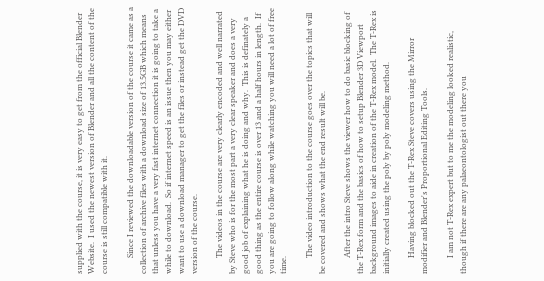supplied with the course, it is very easy to get from the official Blender Website.  I used the newest version of Blender and all the content of the course is still compatible with it.

        Since I reviewed the downloadable version of the course it came as a collection of archive files with a download size of 13.5GB which means that unless you have a very fast internet connection it is going to take a while to download.  So if internet speed is an issue then you may either want to use a download manager to get the files or instead get the DVD version of the course.

        The videos in the course are very clearly encoded and well narrated by Steve who is for the most part a very clear speaker and does a very good job of explaining what he is doing and why.  This is definately a good thing as the entire course is over 13 and a half hours in length.  If you are going to follow along while watching you will need a lot of free time.

        The video introduction to the course goes over the topics that will be covered and shows what the end result will be.

        After the intro Steve shows the viewer how to do basic blocking of the T-Rex form and the basics of how to setup Blender 3D Viewport background images to aide in creation of the T-Rex model.  The T-Rex is initially created using the poly by poly modeling method.

        Having blocked out the T-Rex Steve covers using the Mirror modifier and Blender's Proportional Editing Tools.

        I am not T-Rex expert but to me the modeling looked realistic, though if there are any palaeontologist out there you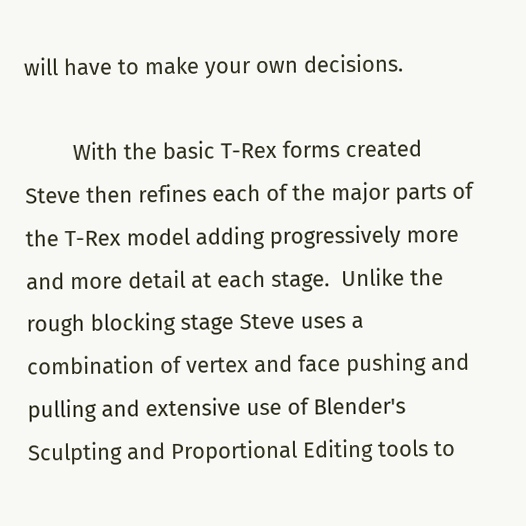will have to make your own decisions.

        With the basic T-Rex forms created Steve then refines each of the major parts of the T-Rex model adding progressively more and more detail at each stage.  Unlike the rough blocking stage Steve uses a combination of vertex and face pushing and pulling and extensive use of Blender's Sculpting and Proportional Editing tools to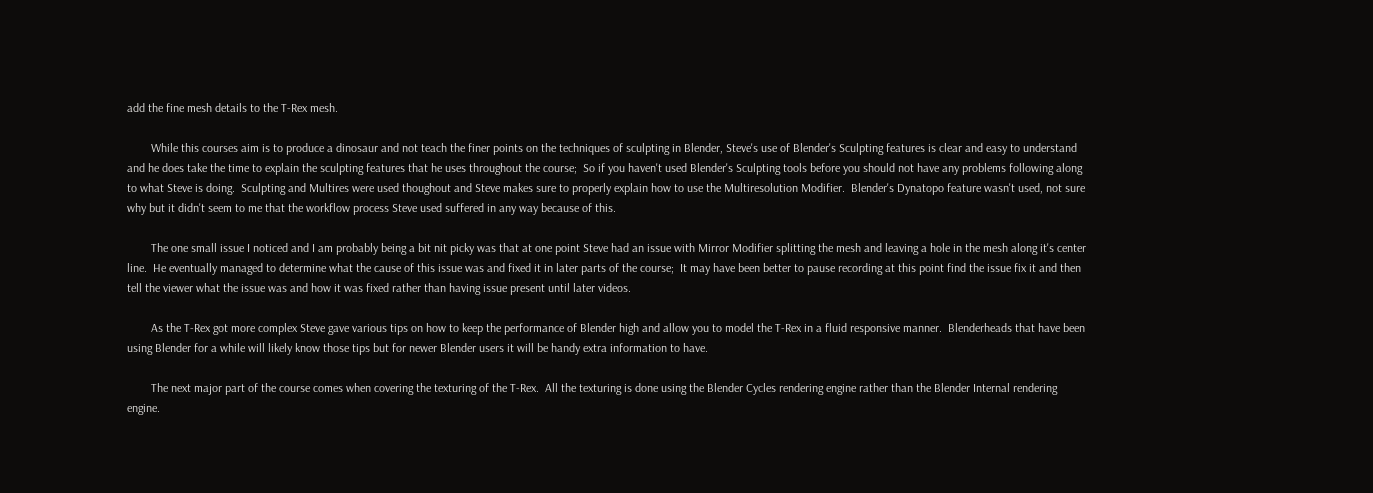add the fine mesh details to the T-Rex mesh.

        While this courses aim is to produce a dinosaur and not teach the finer points on the techniques of sculpting in Blender, Steve's use of Blender's Sculpting features is clear and easy to understand and he does take the time to explain the sculpting features that he uses throughout the course;  So if you haven't used Blender's Sculpting tools before you should not have any problems following along to what Steve is doing.  Sculpting and Multires were used thoughout and Steve makes sure to properly explain how to use the Multiresolution Modifier.  Blender's Dynatopo feature wasn't used, not sure why but it didn't seem to me that the workflow process Steve used suffered in any way because of this.

        The one small issue I noticed and I am probably being a bit nit picky was that at one point Steve had an issue with Mirror Modifier splitting the mesh and leaving a hole in the mesh along it's center line.  He eventually managed to determine what the cause of this issue was and fixed it in later parts of the course;  It may have been better to pause recording at this point find the issue fix it and then tell the viewer what the issue was and how it was fixed rather than having issue present until later videos.

        As the T-Rex got more complex Steve gave various tips on how to keep the performance of Blender high and allow you to model the T-Rex in a fluid responsive manner.  Blenderheads that have been using Blender for a while will likely know those tips but for newer Blender users it will be handy extra information to have.

        The next major part of the course comes when covering the texturing of the T-Rex.  All the texturing is done using the Blender Cycles rendering engine rather than the Blender Internal rendering engine.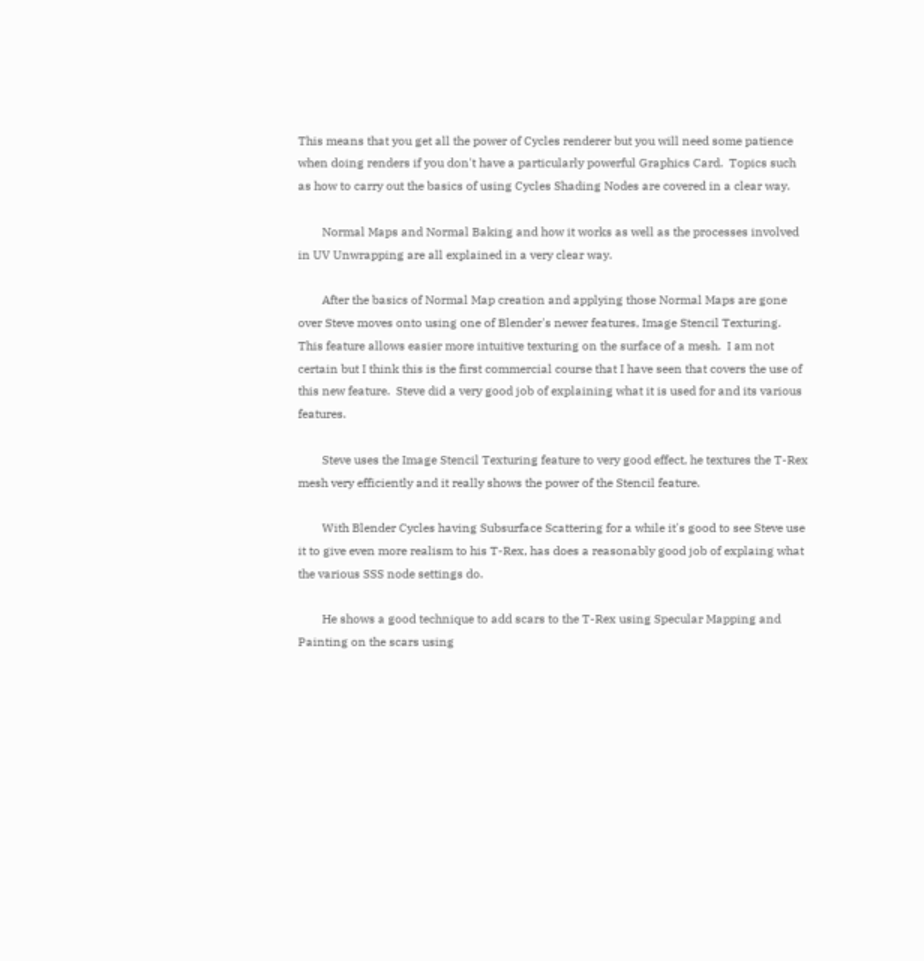This means that you get all the power of Cycles renderer but you will need some patience when doing renders if you don't have a particularly powerful Graphics Card.  Topics such as how to carry out the basics of using Cycles Shading Nodes are covered in a clear way.

        Normal Maps and Normal Baking and how it works as well as the processes involved in UV Unwrapping are all explained in a very clear way.

        After the basics of Normal Map creation and applying those Normal Maps are gone over Steve moves onto using one of Blender's newer features, Image Stencil Texturing.  This feature allows easier more intuitive texturing on the surface of a mesh.  I am not certain but I think this is the first commercial course that I have seen that covers the use of this new feature.  Steve did a very good job of explaining what it is used for and its various features.

        Steve uses the Image Stencil Texturing feature to very good effect, he textures the T-Rex mesh very efficiently and it really shows the power of the Stencil feature.

        With Blender Cycles having Subsurface Scattering for a while it's good to see Steve use it to give even more realism to his T-Rex, has does a reasonably good job of explaing what the various SSS node settings do.

        He shows a good technique to add scars to the T-Rex using Specular Mapping and Painting on the scars using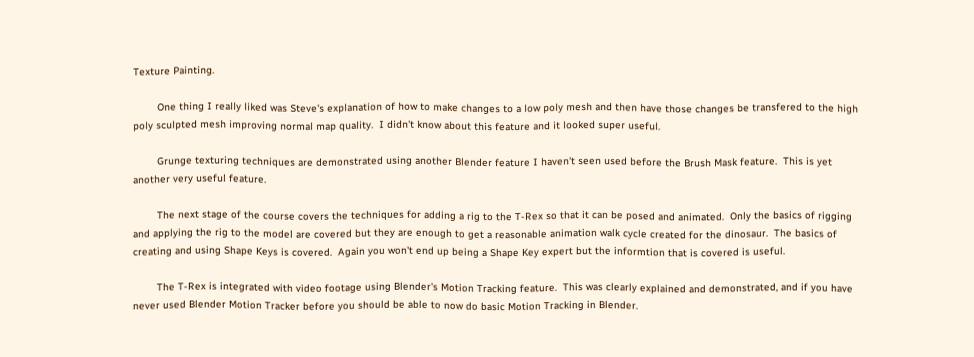Texture Painting.

        One thing I really liked was Steve's explanation of how to make changes to a low poly mesh and then have those changes be transfered to the high poly sculpted mesh improving normal map quality.  I didn't know about this feature and it looked super useful.

        Grunge texturing techniques are demonstrated using another Blender feature I haven't seen used before the Brush Mask feature.  This is yet another very useful feature.

        The next stage of the course covers the techniques for adding a rig to the T-Rex so that it can be posed and animated.  Only the basics of rigging and applying the rig to the model are covered but they are enough to get a reasonable animation walk cycle created for the dinosaur.  The basics of creating and using Shape Keys is covered.  Again you won't end up being a Shape Key expert but the informtion that is covered is useful.

        The T-Rex is integrated with video footage using Blender's Motion Tracking feature.  This was clearly explained and demonstrated, and if you have never used Blender Motion Tracker before you should be able to now do basic Motion Tracking in Blender.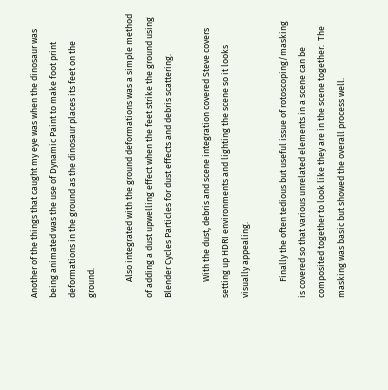Another of the things that caught my eye was when the dinosaur was being animated was the use of Dynamic Paint to make foot print deformations in the ground as the dinosaur places its feet on the ground.

        Also integrated with the ground deformations was a simple method of adding a dust upwelling effect when the feet strike the ground using Blender Cycles Particles for dust effects and debris scattering.

        With the dust, debris and scene integration covered Steve covers setting up HDRI environments and lighting the scene so it looks visually appealing.

        Finally the often tedious but useful issue of rotoscoping/masking is covered so that various unrelated elements in a scene can be composited together to look like they are in the scene together.  The masking was basic but showed the overall process well.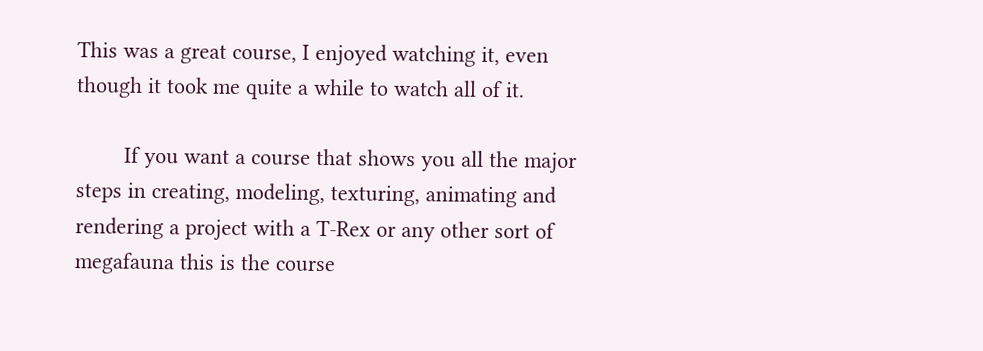This was a great course, I enjoyed watching it, even though it took me quite a while to watch all of it.

        If you want a course that shows you all the major steps in creating, modeling, texturing, animating and rendering a project with a T-Rex or any other sort of megafauna this is the course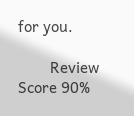for you.

        Review Score 90%